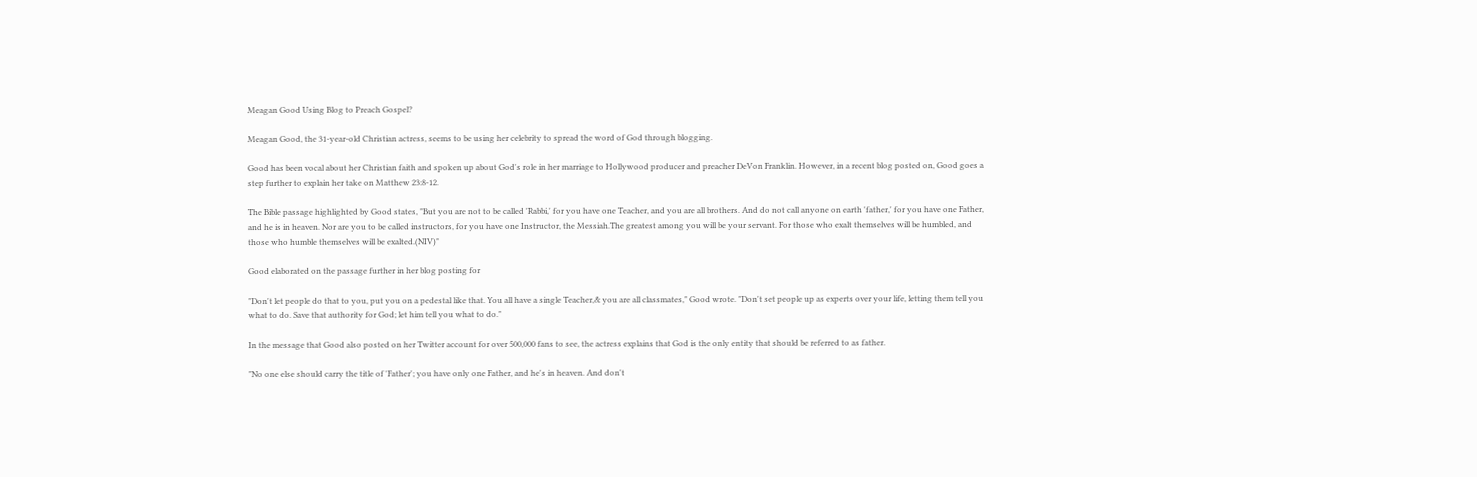Meagan Good Using Blog to Preach Gospel?

Meagan Good, the 31-year-old Christian actress, seems to be using her celebrity to spread the word of God through blogging.

Good has been vocal about her Christian faith and spoken up about God's role in her marriage to Hollywood producer and preacher DeVon Franklin. However, in a recent blog posted on, Good goes a step further to explain her take on Matthew 23:8-12.

The Bible passage highlighted by Good states, "But you are not to be called 'Rabbi,' for you have one Teacher, and you are all brothers. And do not call anyone on earth 'father,' for you have one Father, and he is in heaven. Nor are you to be called instructors, for you have one Instructor, the Messiah.The greatest among you will be your servant. For those who exalt themselves will be humbled, and those who humble themselves will be exalted.(NIV)"

Good elaborated on the passage further in her blog posting for

"Don't let people do that to you, put you on a pedestal like that. You all have a single Teacher,& you are all classmates," Good wrote. "Don't set people up as experts over your life, letting them tell you what to do. Save that authority for God; let him tell you what to do."

In the message that Good also posted on her Twitter account for over 500,000 fans to see, the actress explains that God is the only entity that should be referred to as father.

"No one else should carry the title of 'Father'; you have only one Father, and he's in heaven. And don't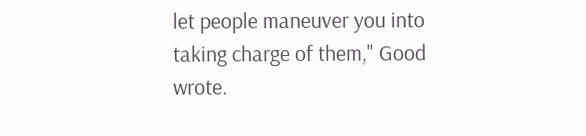let people maneuver you into taking charge of them," Good wrote.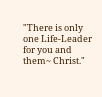"There is only one Life-Leader for you and them~ Christ."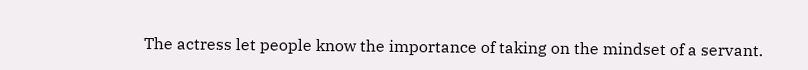The actress let people know the importance of taking on the mindset of a servant.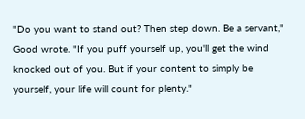"Do you want to stand out? Then step down. Be a servant," Good wrote. "If you puff yourself up, you'll get the wind knocked out of you. But if your content to simply be yourself, your life will count for plenty."